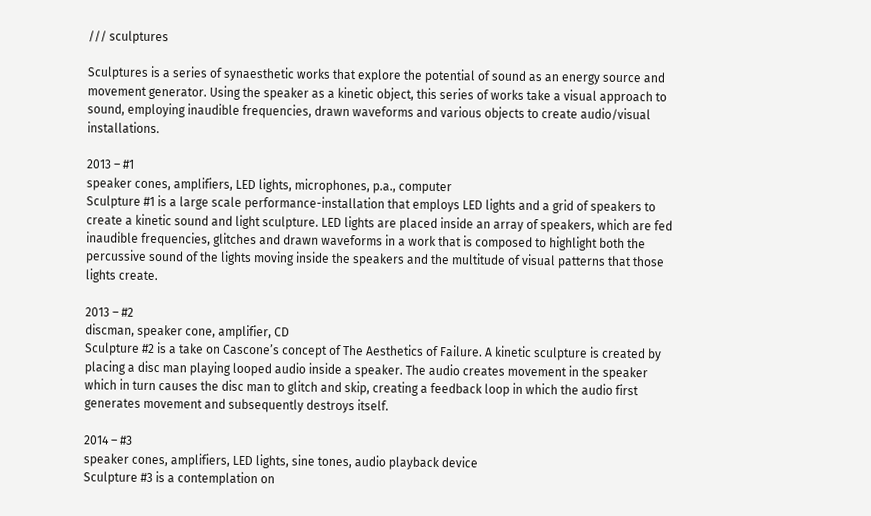/// sculptures

Sculptures is a series of synaesthetic works that explore the potential of sound as an energy source and movement generator. Using the speaker as a kinetic object, this series of works take a visual approach to sound, employing inaudible frequencies, drawn waveforms and various objects to create audio/visual installations.

2013 – #1
speaker cones, amplifiers, LED lights, microphones, p.a., computer
Sculpture #1 is a large scale performance-installation that employs LED lights and a grid of speakers to create a kinetic sound and light sculpture. LED lights are placed inside an array of speakers, which are fed inaudible frequencies, glitches and drawn waveforms in a work that is composed to highlight both the percussive sound of the lights moving inside the speakers and the multitude of visual patterns that those lights create.

2013 – #2
discman, speaker cone, amplifier, CD
Sculpture #2 is a take on Cascone’s concept of The Aesthetics of Failure. A kinetic sculpture is created by placing a disc man playing looped audio inside a speaker. The audio creates movement in the speaker which in turn causes the disc man to glitch and skip, creating a feedback loop in which the audio first generates movement and subsequently destroys itself.

2014 – #3
speaker cones, amplifiers, LED lights, sine tones, audio playback device
Sculpture #3 is a contemplation on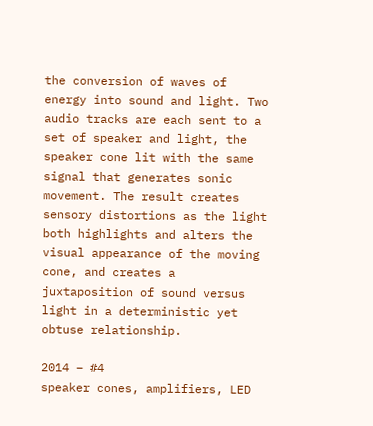the conversion of waves of energy into sound and light. Two audio tracks are each sent to a set of speaker and light, the speaker cone lit with the same signal that generates sonic movement. The result creates sensory distortions as the light both highlights and alters the visual appearance of the moving cone, and creates a juxtaposition of sound versus light in a deterministic yet obtuse relationship.

2014 – #4
speaker cones, amplifiers, LED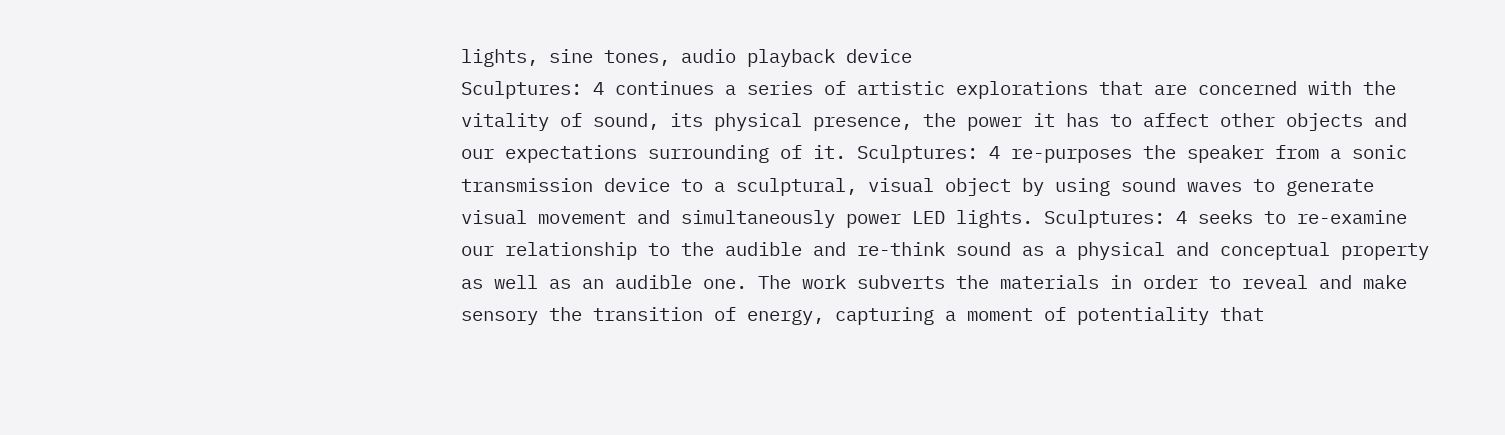lights, sine tones, audio playback device
Sculptures: 4 continues a series of artistic explorations that are concerned with the vitality of sound, its physical presence, the power it has to affect other objects and our expectations surrounding of it. Sculptures: 4 re-purposes the speaker from a sonic transmission device to a sculptural, visual object by using sound waves to generate visual movement and simultaneously power LED lights. Sculptures: 4 seeks to re-examine our relationship to the audible and re-think sound as a physical and conceptual property as well as an audible one. The work subverts the materials in order to reveal and make sensory the transition of energy, capturing a moment of potentiality that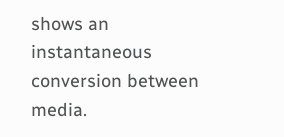shows an instantaneous conversion between media.